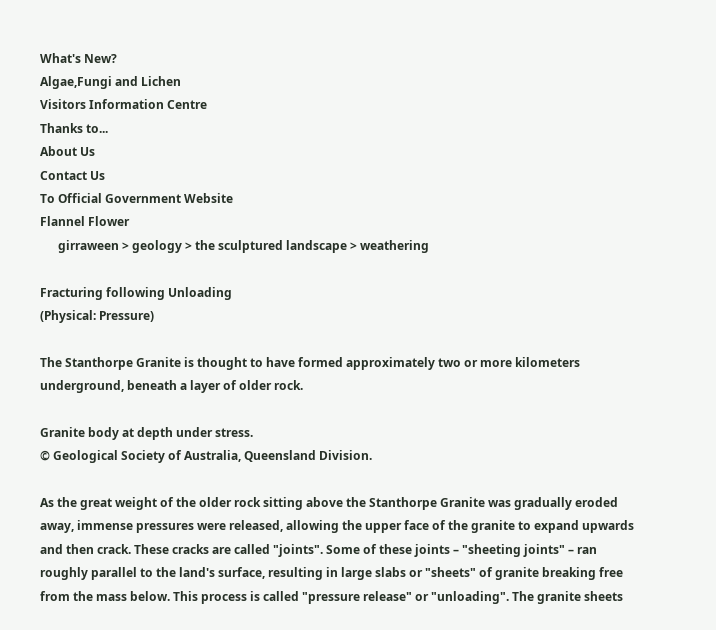What's New?
Algae,Fungi and Lichen
Visitors Information Centre
Thanks to...
About Us
Contact Us
To Official Government Website
Flannel Flower
      girraween > geology > the sculptured landscape > weathering

Fracturing following Unloading
(Physical: Pressure)

The Stanthorpe Granite is thought to have formed approximately two or more kilometers underground, beneath a layer of older rock.

Granite body at depth under stress.
© Geological Society of Australia, Queensland Division.

As the great weight of the older rock sitting above the Stanthorpe Granite was gradually eroded away, immense pressures were released, allowing the upper face of the granite to expand upwards and then crack. These cracks are called "joints". Some of these joints – "sheeting joints" – ran roughly parallel to the land's surface, resulting in large slabs or "sheets" of granite breaking free from the mass below. This process is called "pressure release" or "unloading". The granite sheets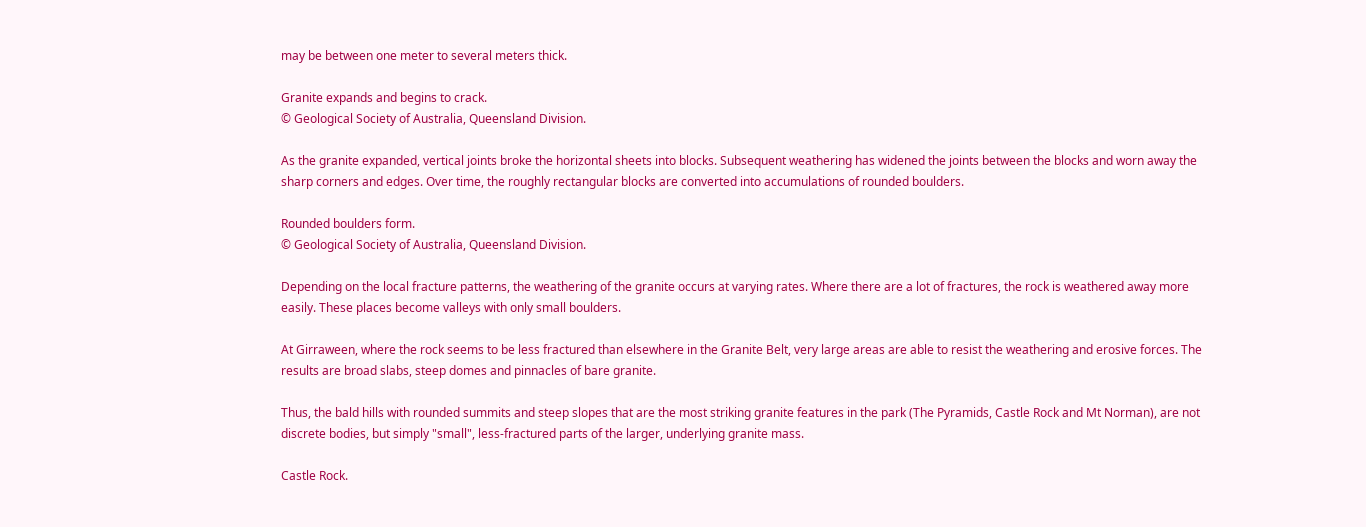may be between one meter to several meters thick.

Granite expands and begins to crack.
© Geological Society of Australia, Queensland Division.

As the granite expanded, vertical joints broke the horizontal sheets into blocks. Subsequent weathering has widened the joints between the blocks and worn away the sharp corners and edges. Over time, the roughly rectangular blocks are converted into accumulations of rounded boulders.

Rounded boulders form.
© Geological Society of Australia, Queensland Division.

Depending on the local fracture patterns, the weathering of the granite occurs at varying rates. Where there are a lot of fractures, the rock is weathered away more easily. These places become valleys with only small boulders.

At Girraween, where the rock seems to be less fractured than elsewhere in the Granite Belt, very large areas are able to resist the weathering and erosive forces. The results are broad slabs, steep domes and pinnacles of bare granite.

Thus, the bald hills with rounded summits and steep slopes that are the most striking granite features in the park (The Pyramids, Castle Rock and Mt Norman), are not discrete bodies, but simply "small", less-fractured parts of the larger, underlying granite mass.

Castle Rock.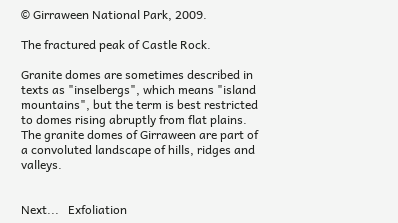© Girraween National Park, 2009.

The fractured peak of Castle Rock.

Granite domes are sometimes described in texts as "inselbergs", which means "island mountains", but the term is best restricted to domes rising abruptly from flat plains. The granite domes of Girraween are part of a convoluted landscape of hills, ridges and valleys.


Next...   Exfoliation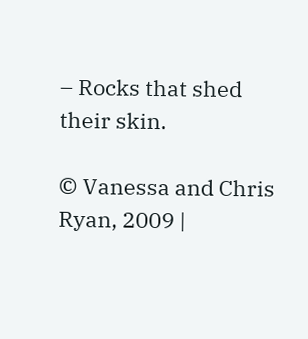– Rocks that shed their skin.

© Vanessa and Chris Ryan, 2009 |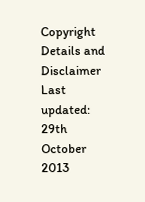Copyright Details and Disclaimer
Last updated: 29th October 2013